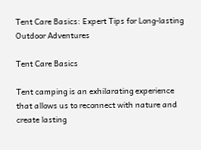Tent Care Basics: Expert Tips for Long-lasting Outdoor Adventures

Tent Care Basics

Tent camping is an exhilarating experience that allows us to reconnect with nature and create lasting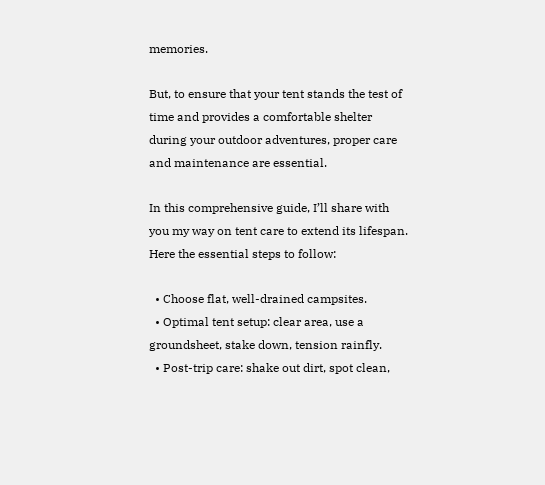memories.

But, to ensure that your tent stands the test of time and provides a comfortable shelter during your outdoor adventures, proper care and maintenance are essential.

In this comprehensive guide, I’ll share with you my way on tent care to extend its lifespan. Here the essential steps to follow:

  • Choose flat, well-drained campsites.
  • Optimal tent setup: clear area, use a groundsheet, stake down, tension rainfly.
  • Post-trip care: shake out dirt, spot clean,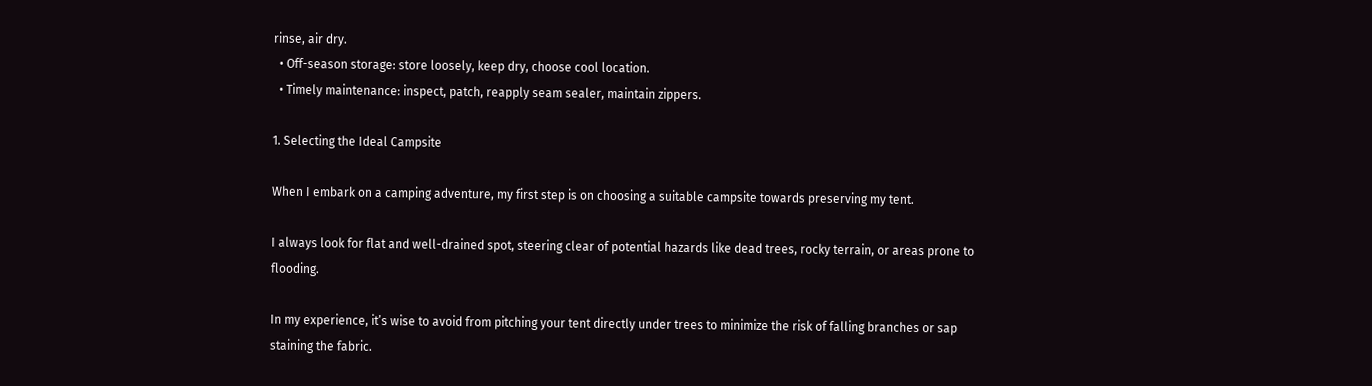rinse, air dry.
  • Off-season storage: store loosely, keep dry, choose cool location.
  • Timely maintenance: inspect, patch, reapply seam sealer, maintain zippers.

1. Selecting the Ideal Campsite

When I embark on a camping adventure, my first step is on choosing a suitable campsite towards preserving my tent.

I always look for flat and well-drained spot, steering clear of potential hazards like dead trees, rocky terrain, or areas prone to flooding.

In my experience, it’s wise to avoid from pitching your tent directly under trees to minimize the risk of falling branches or sap staining the fabric.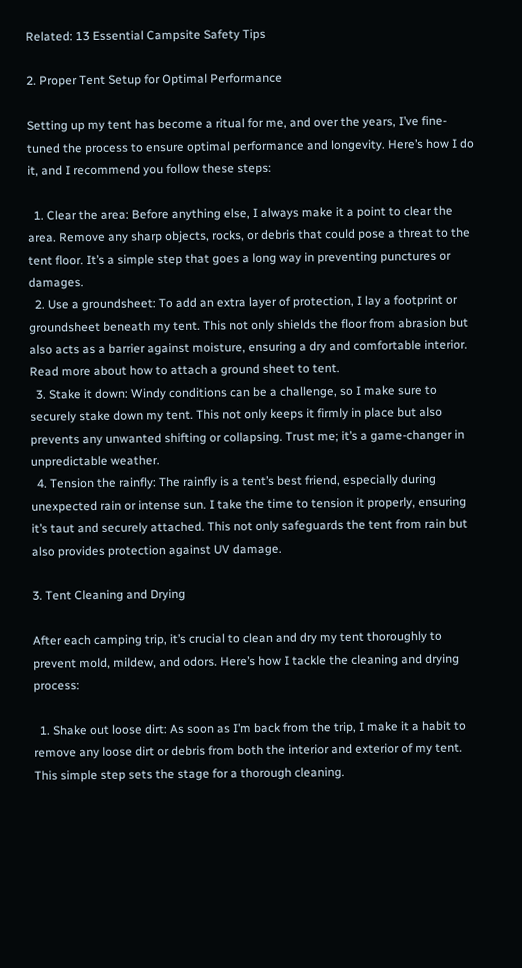Related: 13 Essential Campsite Safety Tips

2. Proper Tent Setup for Optimal Performance

Setting up my tent has become a ritual for me, and over the years, I’ve fine-tuned the process to ensure optimal performance and longevity. Here’s how I do it, and I recommend you follow these steps:

  1. Clear the area: Before anything else, I always make it a point to clear the area. Remove any sharp objects, rocks, or debris that could pose a threat to the tent floor. It’s a simple step that goes a long way in preventing punctures or damages.
  2. Use a groundsheet: To add an extra layer of protection, I lay a footprint or groundsheet beneath my tent. This not only shields the floor from abrasion but also acts as a barrier against moisture, ensuring a dry and comfortable interior. Read more about how to attach a ground sheet to tent.
  3. Stake it down: Windy conditions can be a challenge, so I make sure to securely stake down my tent. This not only keeps it firmly in place but also prevents any unwanted shifting or collapsing. Trust me; it’s a game-changer in unpredictable weather.
  4. Tension the rainfly: The rainfly is a tent’s best friend, especially during unexpected rain or intense sun. I take the time to tension it properly, ensuring it’s taut and securely attached. This not only safeguards the tent from rain but also provides protection against UV damage.

3. Tent Cleaning and Drying

After each camping trip, it’s crucial to clean and dry my tent thoroughly to prevent mold, mildew, and odors. Here’s how I tackle the cleaning and drying process:

  1. Shake out loose dirt: As soon as I’m back from the trip, I make it a habit to remove any loose dirt or debris from both the interior and exterior of my tent. This simple step sets the stage for a thorough cleaning.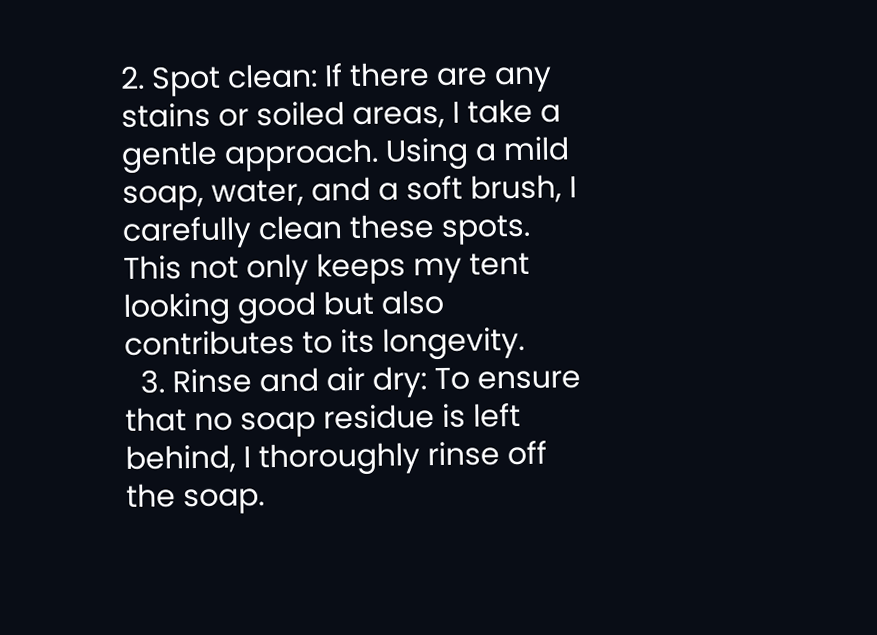2. Spot clean: If there are any stains or soiled areas, I take a gentle approach. Using a mild soap, water, and a soft brush, I carefully clean these spots. This not only keeps my tent looking good but also contributes to its longevity.
  3. Rinse and air dry: To ensure that no soap residue is left behind, I thoroughly rinse off the soap.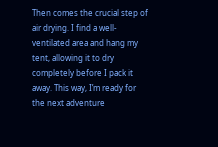Then comes the crucial step of air drying. I find a well-ventilated area and hang my tent, allowing it to dry completely before I pack it away. This way, I’m ready for the next adventure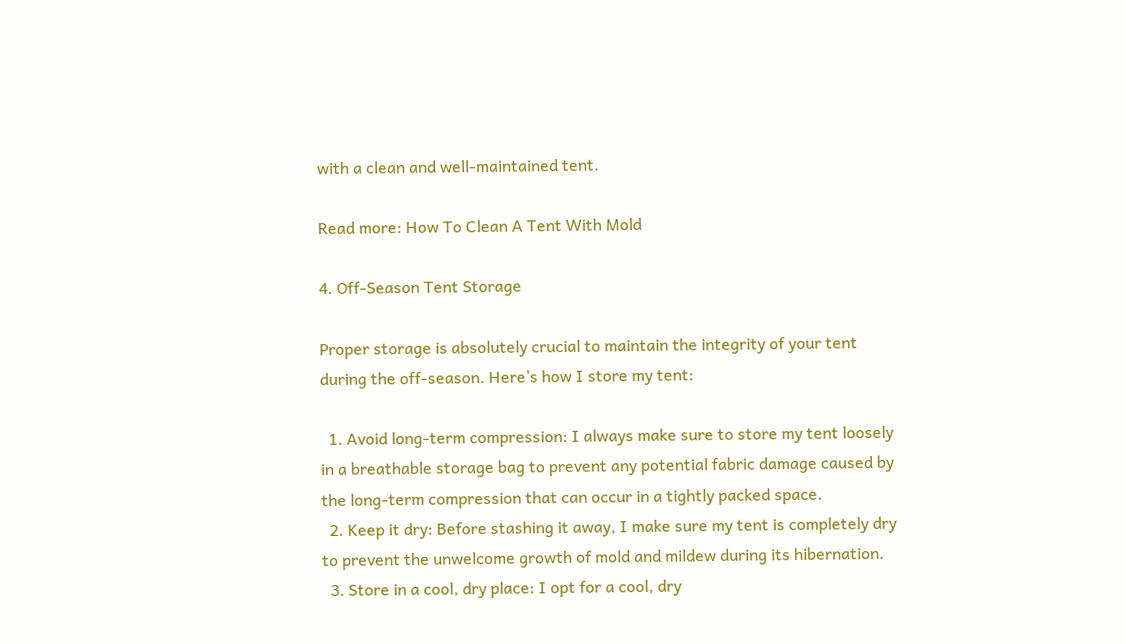with a clean and well-maintained tent.

Read more: How To Clean A Tent With Mold

4. Off-Season Tent Storage

Proper storage is absolutely crucial to maintain the integrity of your tent during the off-season. Here’s how I store my tent:

  1. Avoid long-term compression: I always make sure to store my tent loosely in a breathable storage bag to prevent any potential fabric damage caused by the long-term compression that can occur in a tightly packed space.
  2. Keep it dry: Before stashing it away, I make sure my tent is completely dry to prevent the unwelcome growth of mold and mildew during its hibernation.
  3. Store in a cool, dry place: I opt for a cool, dry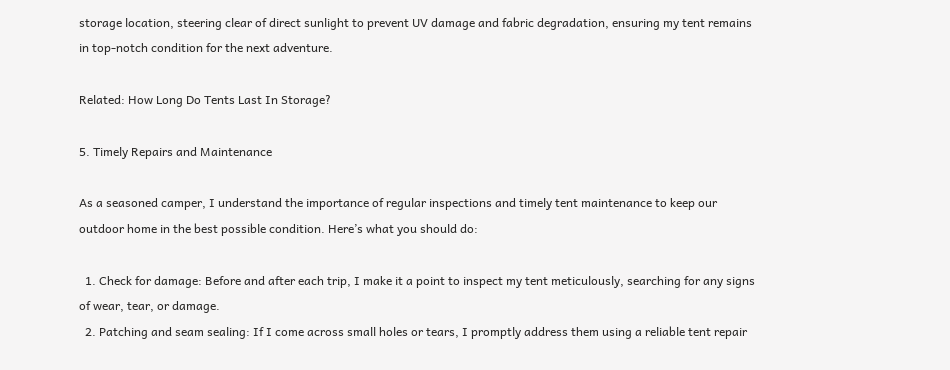storage location, steering clear of direct sunlight to prevent UV damage and fabric degradation, ensuring my tent remains in top-notch condition for the next adventure.

Related: How Long Do Tents Last In Storage?

5. Timely Repairs and Maintenance

As a seasoned camper, I understand the importance of regular inspections and timely tent maintenance to keep our outdoor home in the best possible condition. Here’s what you should do:

  1. Check for damage: Before and after each trip, I make it a point to inspect my tent meticulously, searching for any signs of wear, tear, or damage.
  2. Patching and seam sealing: If I come across small holes or tears, I promptly address them using a reliable tent repair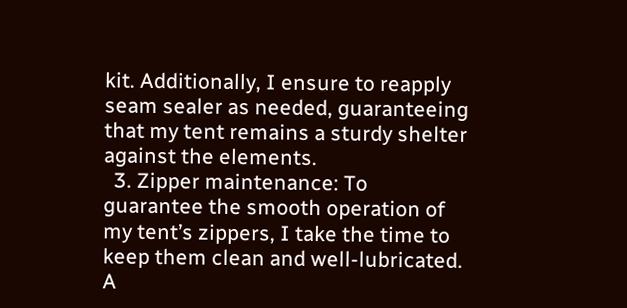kit. Additionally, I ensure to reapply seam sealer as needed, guaranteeing that my tent remains a sturdy shelter against the elements.
  3. Zipper maintenance: To guarantee the smooth operation of my tent’s zippers, I take the time to keep them clean and well-lubricated. A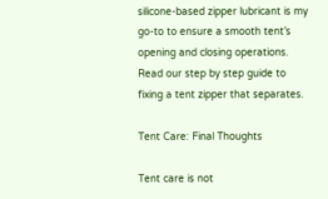silicone-based zipper lubricant is my go-to to ensure a smooth tent’s opening and closing operations. Read our step by step guide to fixing a tent zipper that separates.

Tent Care: Final Thoughts

Tent care is not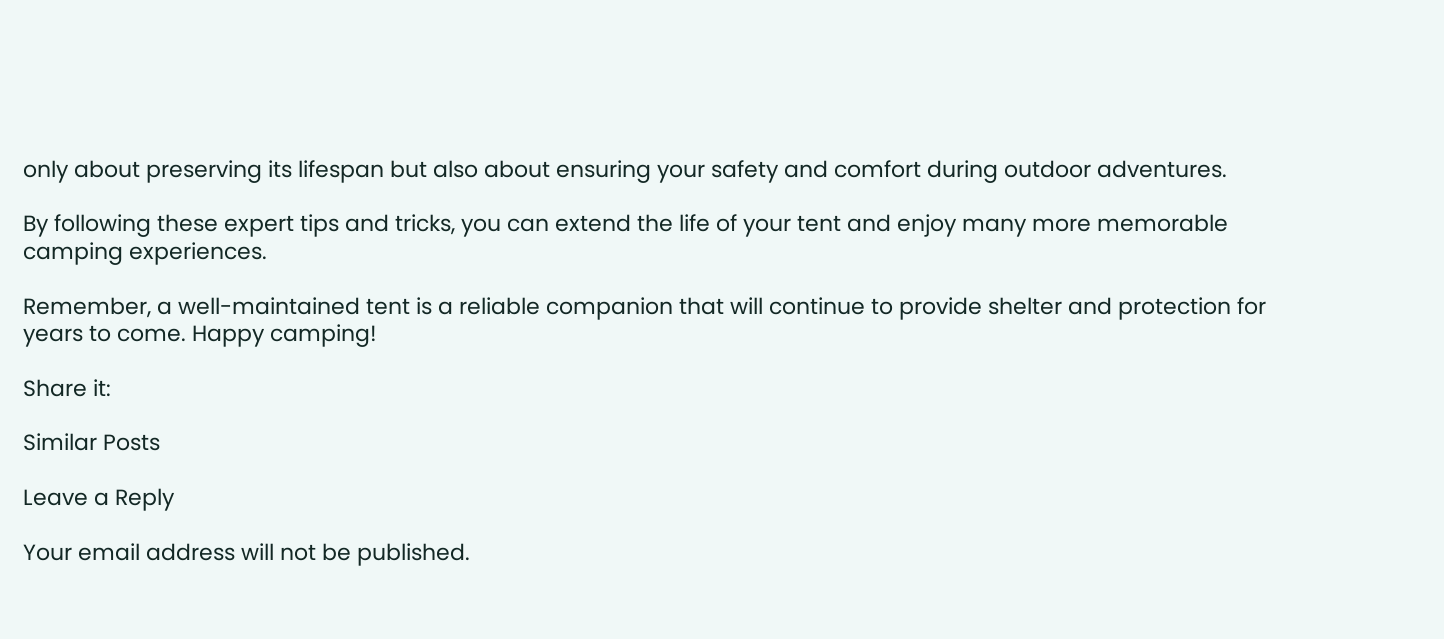only about preserving its lifespan but also about ensuring your safety and comfort during outdoor adventures.

By following these expert tips and tricks, you can extend the life of your tent and enjoy many more memorable camping experiences.

Remember, a well-maintained tent is a reliable companion that will continue to provide shelter and protection for years to come. Happy camping!

Share it:

Similar Posts

Leave a Reply

Your email address will not be published.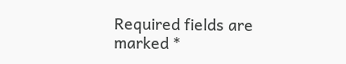Required fields are marked *